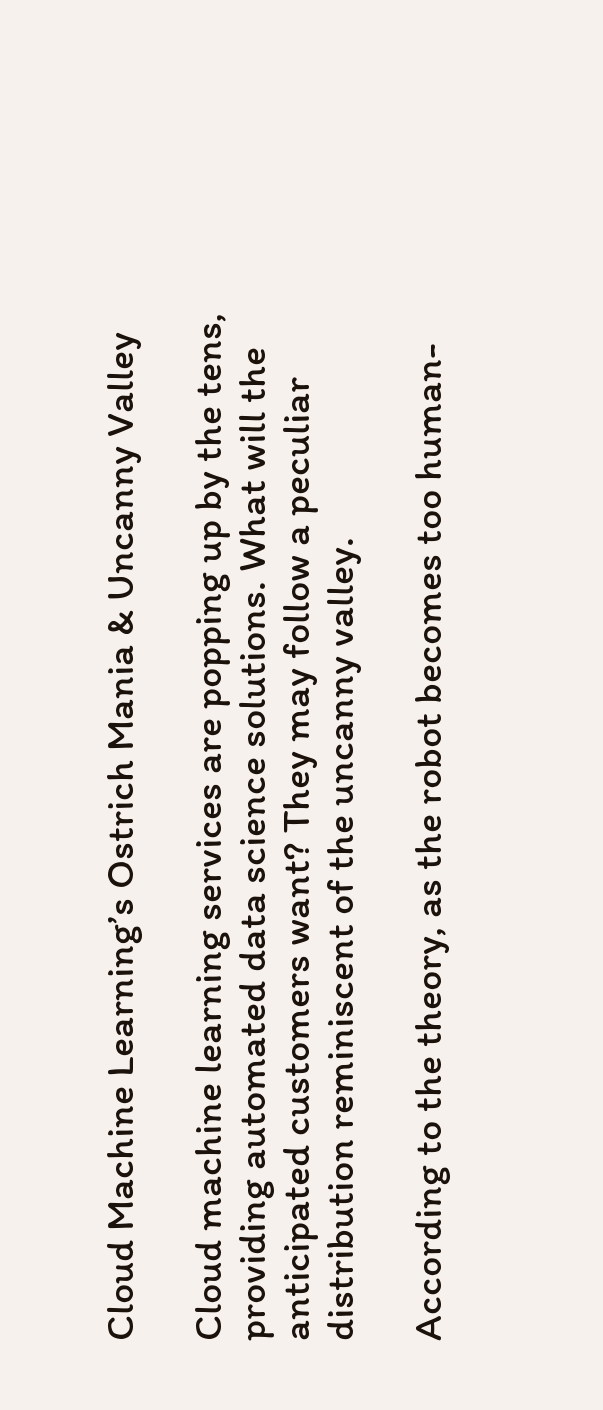Cloud Machine Learning’s Ostrich Mania & Uncanny Valley

Cloud machine learning services are popping up by the tens, providing automated data science solutions. What will the anticipated customers want? They may follow a peculiar distribution reminiscent of the uncanny valley.

According to the theory, as the robot becomes too human-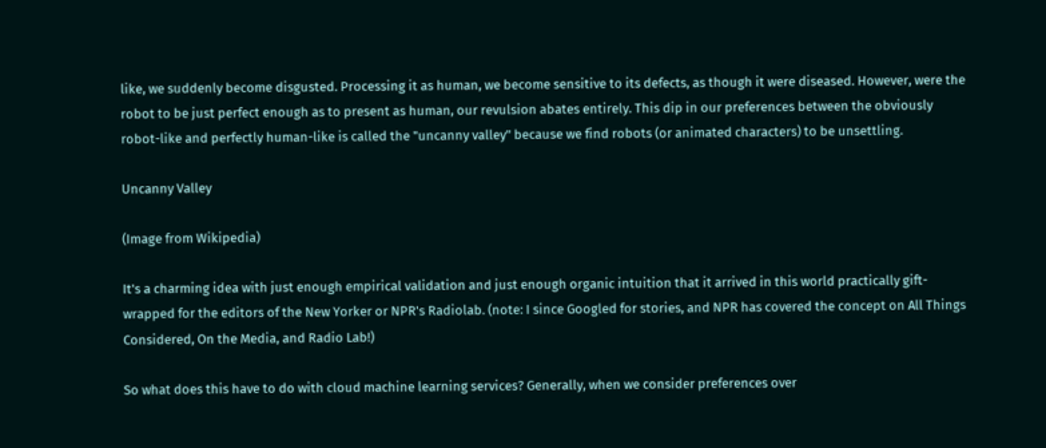like, we suddenly become disgusted. Processing it as human, we become sensitive to its defects, as though it were diseased. However, were the robot to be just perfect enough as to present as human, our revulsion abates entirely. This dip in our preferences between the obviously robot-like and perfectly human-like is called the "uncanny valley" because we find robots (or animated characters) to be unsettling.

Uncanny Valley

(Image from Wikipedia)

It's a charming idea with just enough empirical validation and just enough organic intuition that it arrived in this world practically gift-wrapped for the editors of the New Yorker or NPR's Radiolab. (note: I since Googled for stories, and NPR has covered the concept on All Things Considered, On the Media, and Radio Lab!)

So what does this have to do with cloud machine learning services? Generally, when we consider preferences over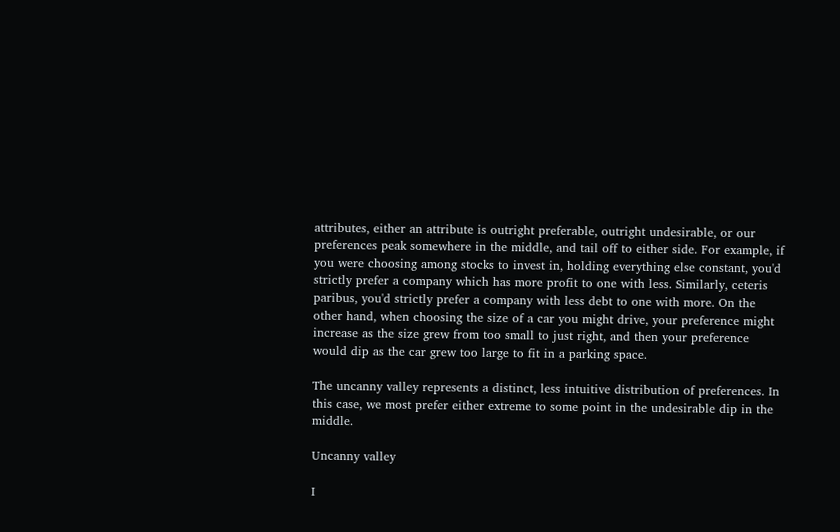attributes, either an attribute is outright preferable, outright undesirable, or our preferences peak somewhere in the middle, and tail off to either side. For example, if you were choosing among stocks to invest in, holding everything else constant, you'd strictly prefer a company which has more profit to one with less. Similarly, ceteris paribus, you'd strictly prefer a company with less debt to one with more. On the other hand, when choosing the size of a car you might drive, your preference might increase as the size grew from too small to just right, and then your preference would dip as the car grew too large to fit in a parking space.

The uncanny valley represents a distinct, less intuitive distribution of preferences. In this case, we most prefer either extreme to some point in the undesirable dip in the middle.

Uncanny valley

I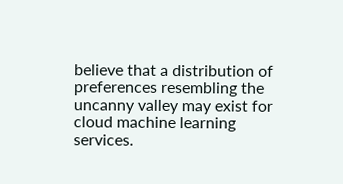believe that a distribution of preferences resembling the uncanny valley may exist for cloud machine learning services.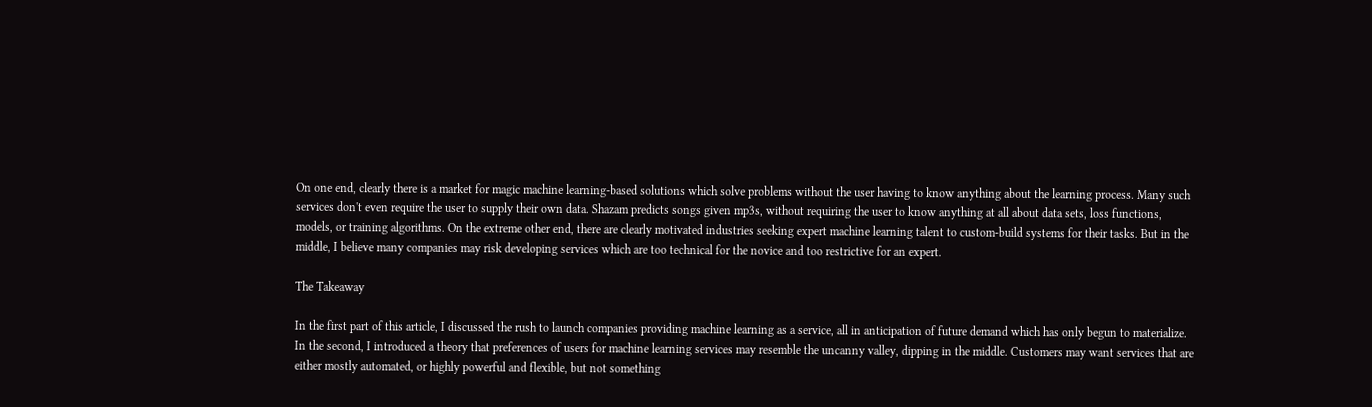On one end, clearly there is a market for magic machine learning-based solutions which solve problems without the user having to know anything about the learning process. Many such services don't even require the user to supply their own data. Shazam predicts songs given mp3s, without requiring the user to know anything at all about data sets, loss functions, models, or training algorithms. On the extreme other end, there are clearly motivated industries seeking expert machine learning talent to custom-build systems for their tasks. But in the middle, I believe many companies may risk developing services which are too technical for the novice and too restrictive for an expert.

The Takeaway

In the first part of this article, I discussed the rush to launch companies providing machine learning as a service, all in anticipation of future demand which has only begun to materialize. In the second, I introduced a theory that preferences of users for machine learning services may resemble the uncanny valley, dipping in the middle. Customers may want services that are either mostly automated, or highly powerful and flexible, but not something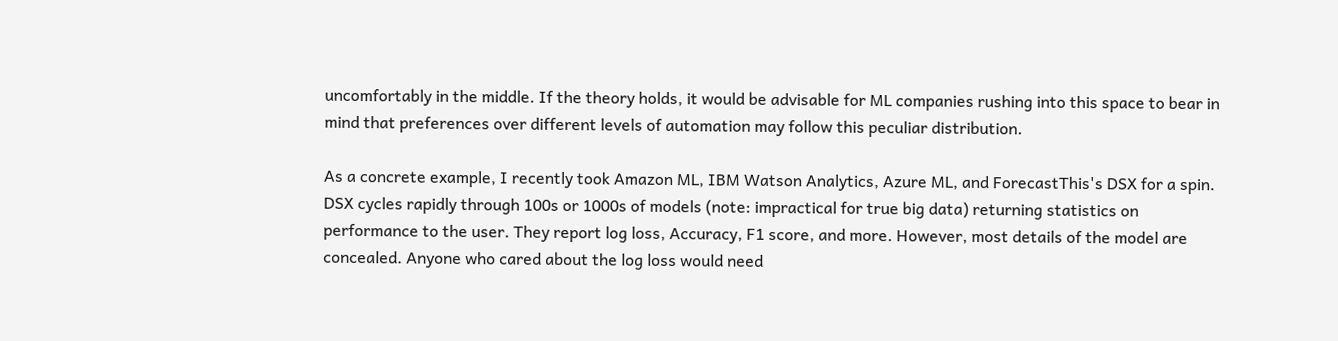uncomfortably in the middle. If the theory holds, it would be advisable for ML companies rushing into this space to bear in mind that preferences over different levels of automation may follow this peculiar distribution.

As a concrete example, I recently took Amazon ML, IBM Watson Analytics, Azure ML, and ForecastThis's DSX for a spin. DSX cycles rapidly through 100s or 1000s of models (note: impractical for true big data) returning statistics on performance to the user. They report log loss, Accuracy, F1 score, and more. However, most details of the model are concealed. Anyone who cared about the log loss would need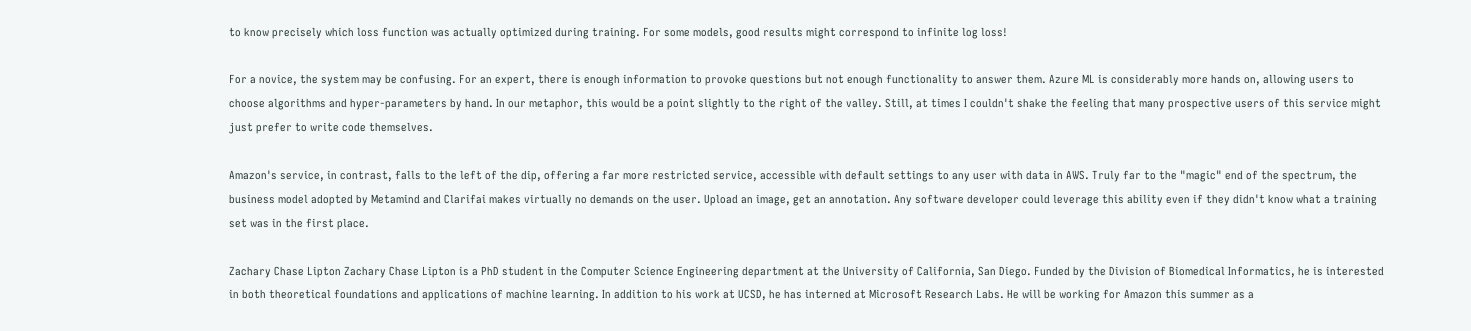to know precisely which loss function was actually optimized during training. For some models, good results might correspond to infinite log loss!

For a novice, the system may be confusing. For an expert, there is enough information to provoke questions but not enough functionality to answer them. Azure ML is considerably more hands on, allowing users to choose algorithms and hyper-parameters by hand. In our metaphor, this would be a point slightly to the right of the valley. Still, at times I couldn't shake the feeling that many prospective users of this service might just prefer to write code themselves.

Amazon's service, in contrast, falls to the left of the dip, offering a far more restricted service, accessible with default settings to any user with data in AWS. Truly far to the "magic" end of the spectrum, the business model adopted by Metamind and Clarifai makes virtually no demands on the user. Upload an image, get an annotation. Any software developer could leverage this ability even if they didn't know what a training set was in the first place.

Zachary Chase Lipton Zachary Chase Lipton is a PhD student in the Computer Science Engineering department at the University of California, San Diego. Funded by the Division of Biomedical Informatics, he is interested in both theoretical foundations and applications of machine learning. In addition to his work at UCSD, he has interned at Microsoft Research Labs. He will be working for Amazon this summer as a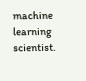machine learning scientist.